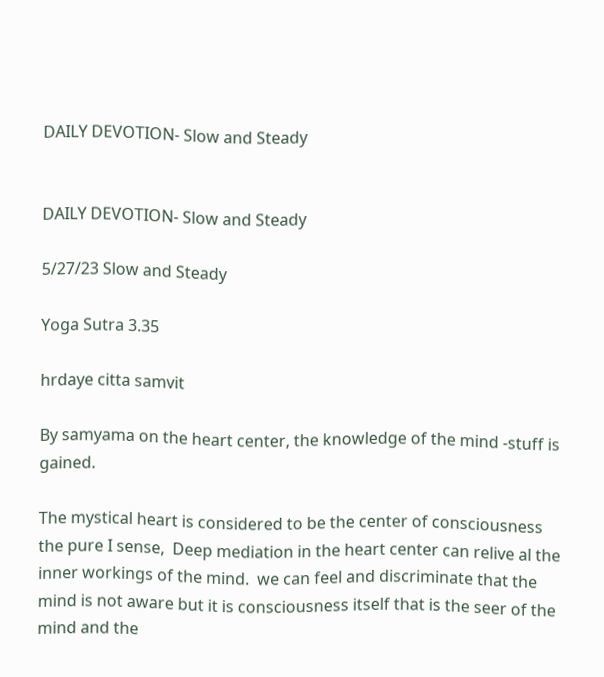DAILY DEVOTION- Slow and Steady


DAILY DEVOTION- Slow and Steady

5/27/23 Slow and Steady

Yoga Sutra 3.35

hrdaye citta samvit

By samyama on the heart center, the knowledge of the mind -stuff is gained.

The mystical heart is considered to be the center of consciousness the pure I sense,  Deep mediation in the heart center can relive al the inner workings of the mind.  we can feel and discriminate that the mind is not aware but it is consciousness itself that is the seer of the mind and the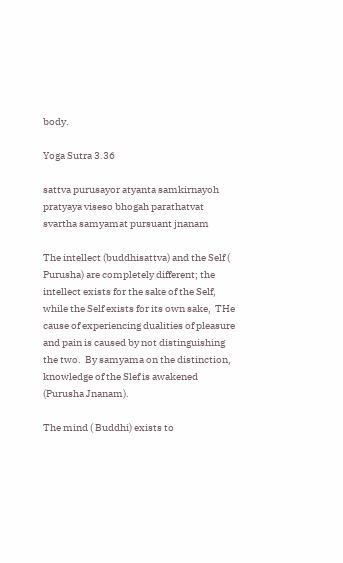body.

Yoga Sutra 3.36

sattva purusayor atyanta samkirnayoh pratyaya viseso bhogah parathatvat svartha samyamat pursuant jnanam

The intellect (buddhisattva) and the Self ( Purusha) are completely different; the intellect exists for the sake of the Self, while the Self exists for its own sake,  THe cause of experiencing dualities of pleasure and pain is caused by not distinguishing the two.  By samyama on the distinction, knowledge of the Slef is awakened (Purusha Jnanam).

The mind ( Buddhi) exists to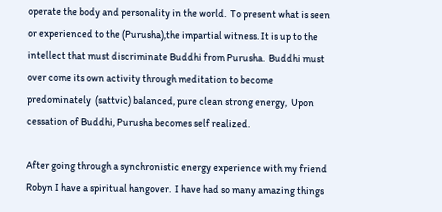operate the body and personality in the world.  To present what is seen or experienced to the (Purusha),the impartial witness. It is up to the intellect that must discriminate Buddhi from Purusha.  Buddhi must over come its own activity through meditation to become predominately  (sattvic) balanced, pure clean strong energy,  Upon cessation of Buddhi, Purusha becomes self realized.

After going through a synchronistic energy experience with my friend Robyn I have a spiritual hangover.  I have had so many amazing things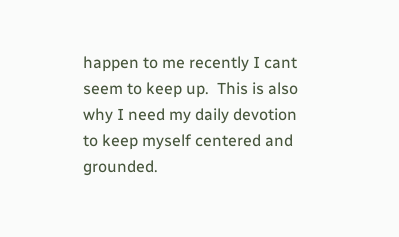happen to me recently I cant seem to keep up.  This is also why I need my daily devotion to keep myself centered and grounded.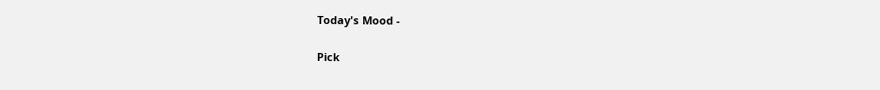Today's Mood -

Pick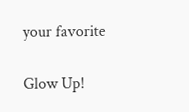your favorite

Glow Up!